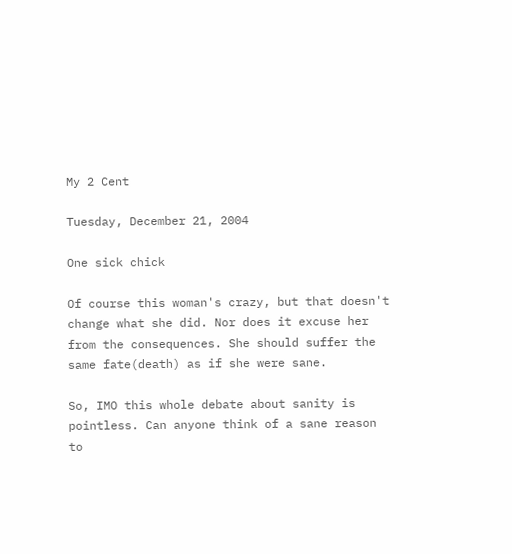My 2 Cent

Tuesday, December 21, 2004

One sick chick

Of course this woman's crazy, but that doesn't
change what she did. Nor does it excuse her
from the consequences. She should suffer the
same fate(death) as if she were sane.

So, IMO this whole debate about sanity is
pointless. Can anyone think of a sane reason
to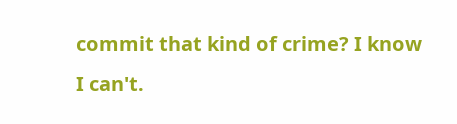commit that kind of crime? I know I can't.